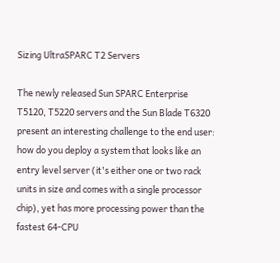Sizing UltraSPARC T2 Servers

The newly released Sun SPARC Enterprise T5120, T5220 servers and the Sun Blade T6320 present an interesting challenge to the end user: how do you deploy a system that looks like an entry level server (it's either one or two rack units in size and comes with a single processor chip), yet has more processing power than the fastest 64-CPU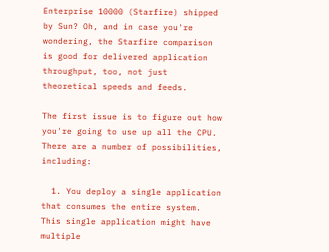Enterprise 10000 (Starfire) shipped by Sun? Oh, and in case you're wondering, the Starfire comparison is good for delivered application throughput, too, not just theoretical speeds and feeds.

The first issue is to figure out how you're going to use up all the CPU. There are a number of possibilities, including:

  1. You deploy a single application that consumes the entire system. This single application might have multiple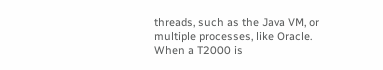threads, such as the Java VM, or multiple processes, like Oracle. When a T2000 is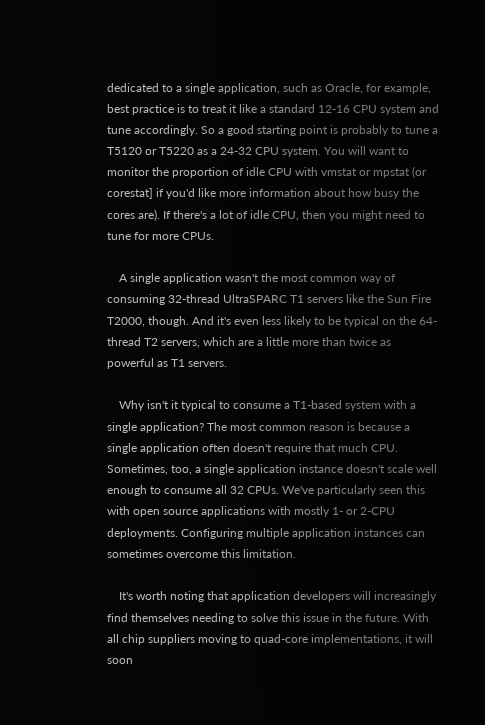dedicated to a single application, such as Oracle, for example, best practice is to treat it like a standard 12-16 CPU system and tune accordingly. So a good starting point is probably to tune a T5120 or T5220 as a 24-32 CPU system. You will want to monitor the proportion of idle CPU with vmstat or mpstat (or corestat] if you'd like more information about how busy the cores are). If there's a lot of idle CPU, then you might need to tune for more CPUs.

    A single application wasn't the most common way of consuming 32-thread UltraSPARC T1 servers like the Sun Fire T2000, though. And it's even less likely to be typical on the 64-thread T2 servers, which are a little more than twice as powerful as T1 servers.

    Why isn't it typical to consume a T1-based system with a single application? The most common reason is because a single application often doesn't require that much CPU. Sometimes, too, a single application instance doesn't scale well enough to consume all 32 CPUs. We've particularly seen this with open source applications with mostly 1- or 2-CPU deployments. Configuring multiple application instances can sometimes overcome this limitation.

    It's worth noting that application developers will increasingly find themselves needing to solve this issue in the future. With all chip suppliers moving to quad-core implementations, it will soon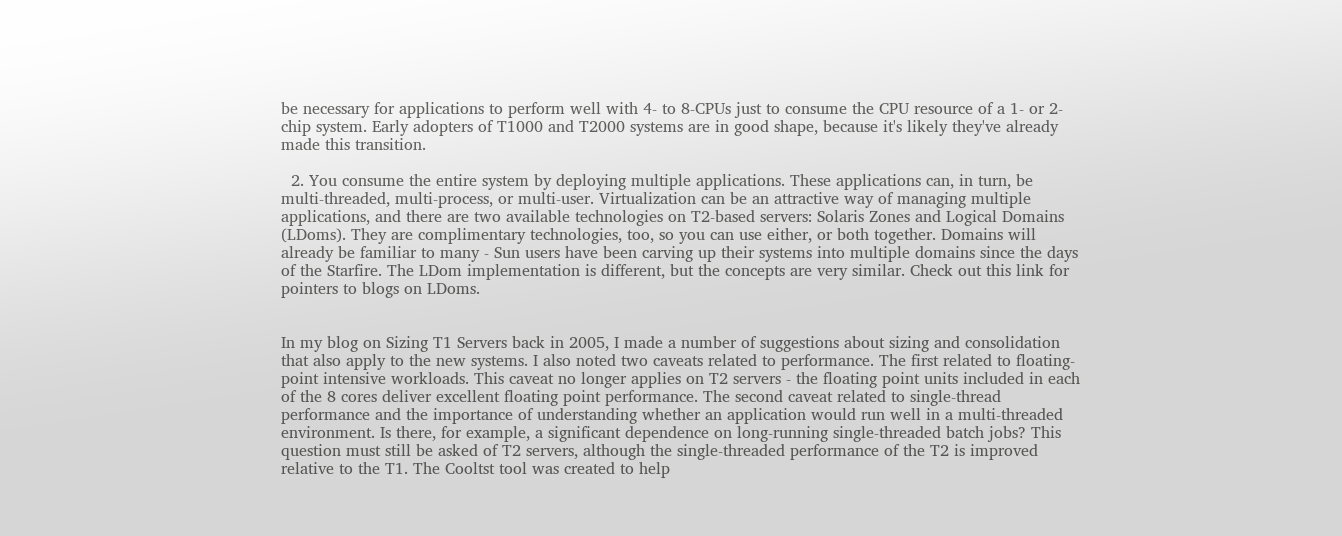be necessary for applications to perform well with 4- to 8-CPUs just to consume the CPU resource of a 1- or 2-chip system. Early adopters of T1000 and T2000 systems are in good shape, because it's likely they've already made this transition.

  2. You consume the entire system by deploying multiple applications. These applications can, in turn, be multi-threaded, multi-process, or multi-user. Virtualization can be an attractive way of managing multiple applications, and there are two available technologies on T2-based servers: Solaris Zones and Logical Domains (LDoms). They are complimentary technologies, too, so you can use either, or both together. Domains will already be familiar to many - Sun users have been carving up their systems into multiple domains since the days of the Starfire. The LDom implementation is different, but the concepts are very similar. Check out this link for pointers to blogs on LDoms.


In my blog on Sizing T1 Servers back in 2005, I made a number of suggestions about sizing and consolidation that also apply to the new systems. I also noted two caveats related to performance. The first related to floating-point intensive workloads. This caveat no longer applies on T2 servers - the floating point units included in each of the 8 cores deliver excellent floating point performance. The second caveat related to single-thread performance and the importance of understanding whether an application would run well in a multi-threaded environment. Is there, for example, a significant dependence on long-running single-threaded batch jobs? This question must still be asked of T2 servers, although the single-threaded performance of the T2 is improved relative to the T1. The Cooltst tool was created to help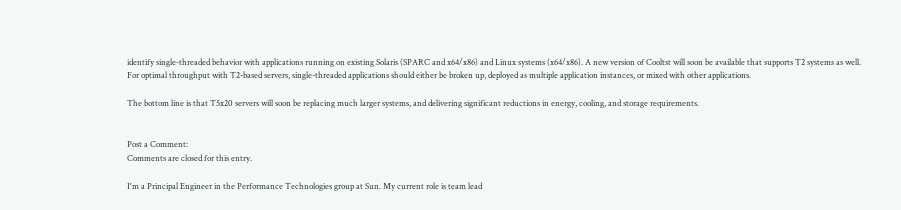identify single-threaded behavior with applications running on existing Solaris (SPARC and x64/x86) and Linux systems (x64/x86). A new version of Cooltst will soon be available that supports T2 systems as well. For optimal throughput with T2-based servers, single-threaded applications should either be broken up, deployed as multiple application instances, or mixed with other applications.

The bottom line is that T5x20 servers will soon be replacing much larger systems, and delivering significant reductions in energy, cooling, and storage requirements.


Post a Comment:
Comments are closed for this entry.

I'm a Principal Engineer in the Performance Technologies group at Sun. My current role is team lead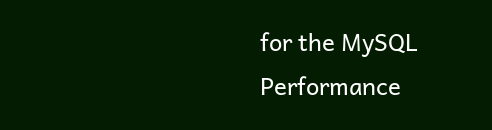for the MySQL Performance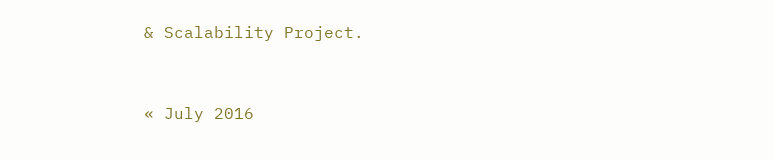& Scalability Project.


« July 2016